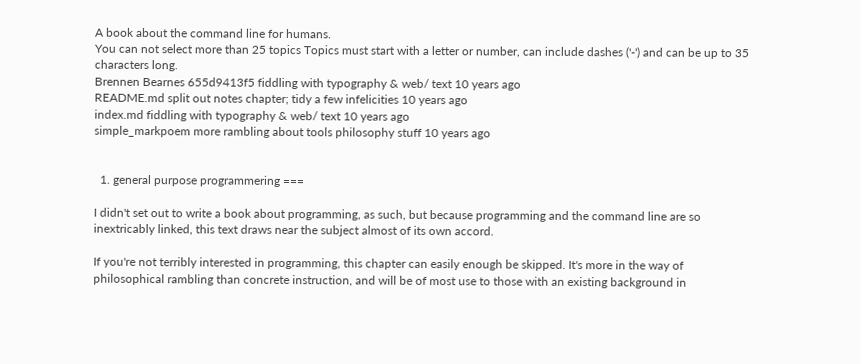A book about the command line for humans.
You can not select more than 25 topics Topics must start with a letter or number, can include dashes ('-') and can be up to 35 characters long.
Brennen Bearnes 655d9413f5 fiddling with typography & web/ text 10 years ago
README.md split out notes chapter; tidy a few infelicities 10 years ago
index.md fiddling with typography & web/ text 10 years ago
simple_markpoem more rambling about tools philosophy stuff 10 years ago


  1. general purpose programmering ===

I didn't set out to write a book about programming, as such, but because programming and the command line are so inextricably linked, this text draws near the subject almost of its own accord.

If you're not terribly interested in programming, this chapter can easily enough be skipped. It's more in the way of philosophical rambling than concrete instruction, and will be of most use to those with an existing background in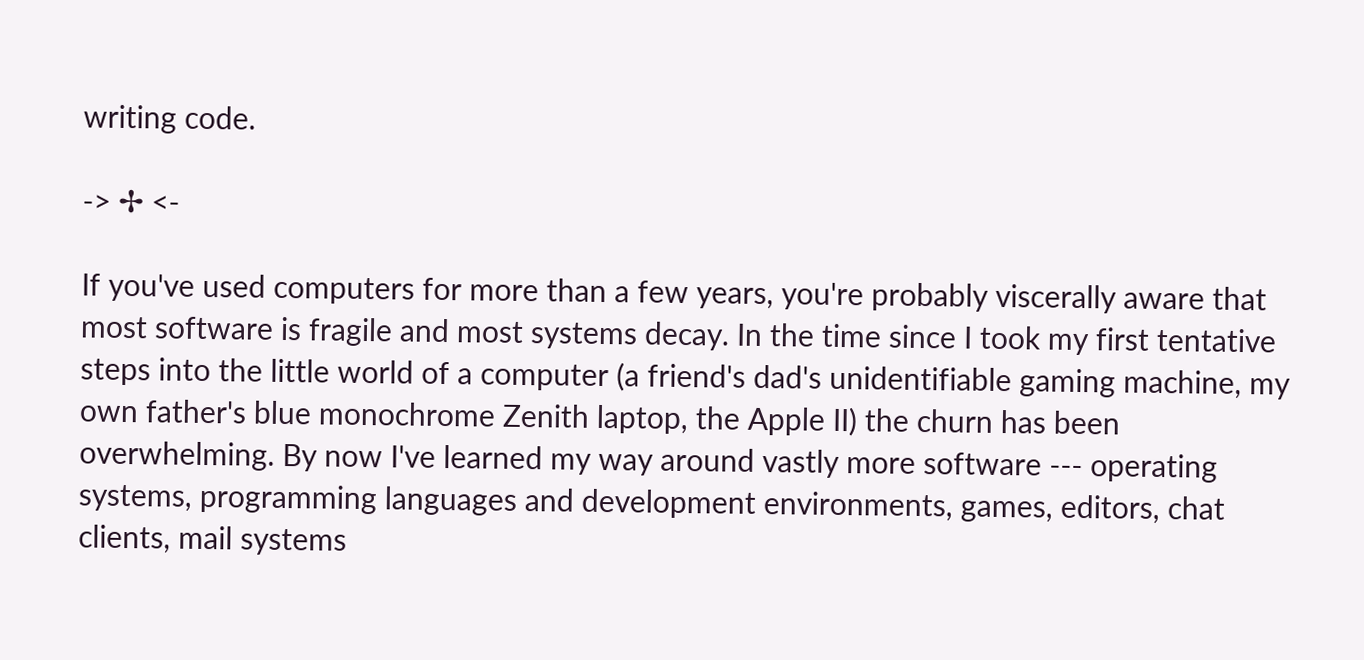writing code.

-> ✢ <-

If you've used computers for more than a few years, you're probably viscerally aware that most software is fragile and most systems decay. In the time since I took my first tentative steps into the little world of a computer (a friend's dad's unidentifiable gaming machine, my own father's blue monochrome Zenith laptop, the Apple II) the churn has been overwhelming. By now I've learned my way around vastly more software --- operating systems, programming languages and development environments, games, editors, chat clients, mail systems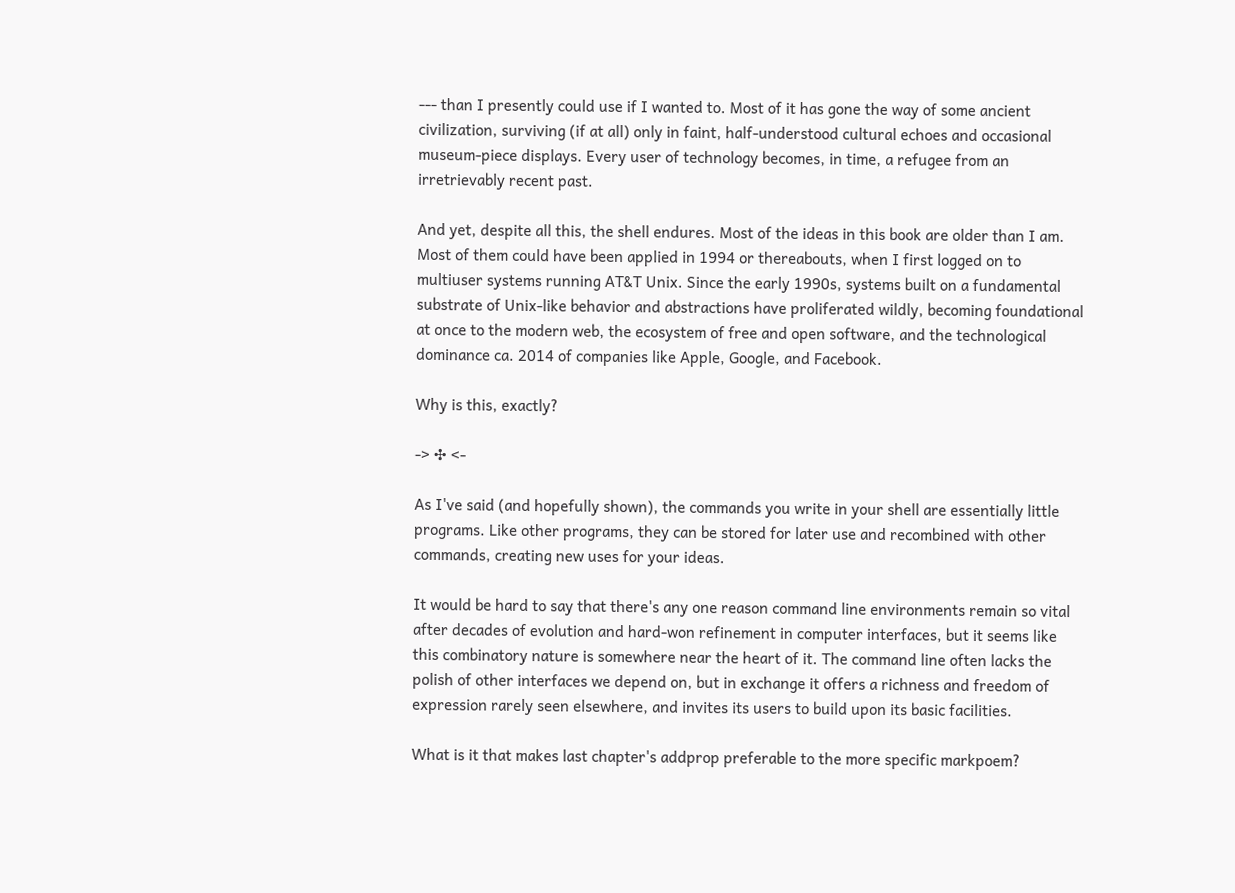--- than I presently could use if I wanted to. Most of it has gone the way of some ancient civilization, surviving (if at all) only in faint, half-understood cultural echoes and occasional museum-piece displays. Every user of technology becomes, in time, a refugee from an irretrievably recent past.

And yet, despite all this, the shell endures. Most of the ideas in this book are older than I am. Most of them could have been applied in 1994 or thereabouts, when I first logged on to multiuser systems running AT&T Unix. Since the early 1990s, systems built on a fundamental substrate of Unix-like behavior and abstractions have proliferated wildly, becoming foundational at once to the modern web, the ecosystem of free and open software, and the technological dominance ca. 2014 of companies like Apple, Google, and Facebook.

Why is this, exactly?

-> ✣ <-

As I've said (and hopefully shown), the commands you write in your shell are essentially little programs. Like other programs, they can be stored for later use and recombined with other commands, creating new uses for your ideas.

It would be hard to say that there's any one reason command line environments remain so vital after decades of evolution and hard-won refinement in computer interfaces, but it seems like this combinatory nature is somewhere near the heart of it. The command line often lacks the polish of other interfaces we depend on, but in exchange it offers a richness and freedom of expression rarely seen elsewhere, and invites its users to build upon its basic facilities.

What is it that makes last chapter's addprop preferable to the more specific markpoem?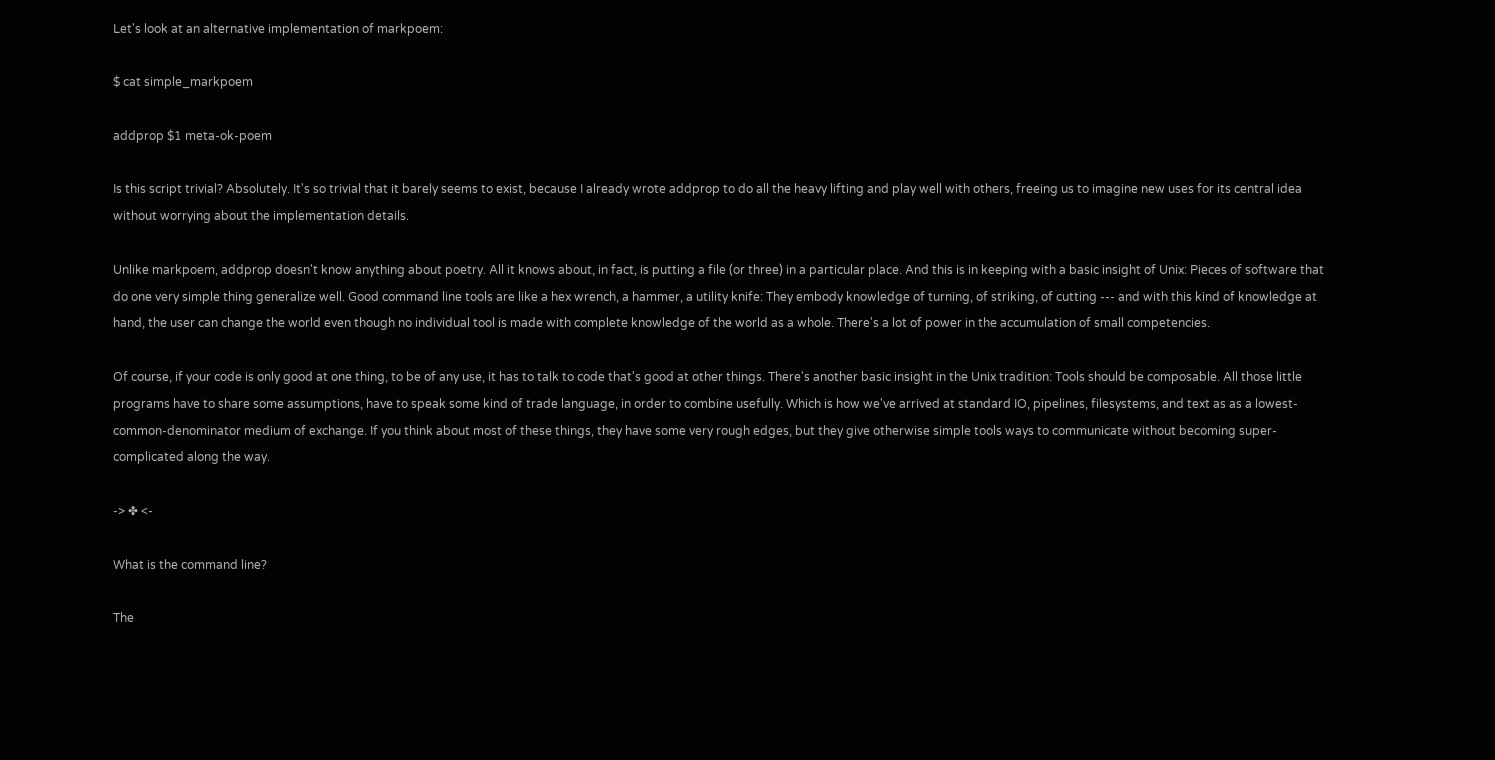Let's look at an alternative implementation of markpoem:

$ cat simple_markpoem

addprop $1 meta-ok-poem

Is this script trivial? Absolutely. It's so trivial that it barely seems to exist, because I already wrote addprop to do all the heavy lifting and play well with others, freeing us to imagine new uses for its central idea without worrying about the implementation details.

Unlike markpoem, addprop doesn't know anything about poetry. All it knows about, in fact, is putting a file (or three) in a particular place. And this is in keeping with a basic insight of Unix: Pieces of software that do one very simple thing generalize well. Good command line tools are like a hex wrench, a hammer, a utility knife: They embody knowledge of turning, of striking, of cutting --- and with this kind of knowledge at hand, the user can change the world even though no individual tool is made with complete knowledge of the world as a whole. There's a lot of power in the accumulation of small competencies.

Of course, if your code is only good at one thing, to be of any use, it has to talk to code that's good at other things. There's another basic insight in the Unix tradition: Tools should be composable. All those little programs have to share some assumptions, have to speak some kind of trade language, in order to combine usefully. Which is how we've arrived at standard IO, pipelines, filesystems, and text as as a lowest-common-denominator medium of exchange. If you think about most of these things, they have some very rough edges, but they give otherwise simple tools ways to communicate without becoming super-complicated along the way.

-> ✤ <-

What is the command line?

The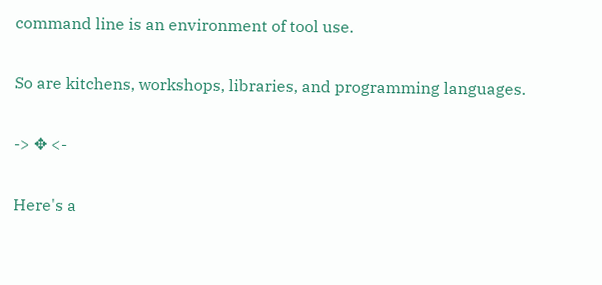command line is an environment of tool use.

So are kitchens, workshops, libraries, and programming languages.

-> ✥ <-

Here's a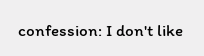confession: I don't like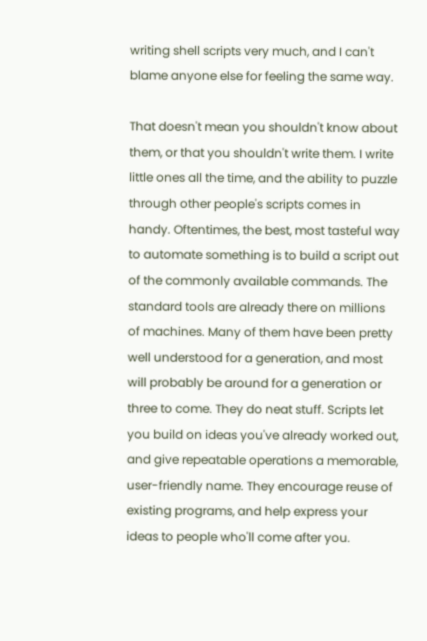writing shell scripts very much, and I can't blame anyone else for feeling the same way.

That doesn't mean you shouldn't know about them, or that you shouldn't write them. I write little ones all the time, and the ability to puzzle through other people's scripts comes in handy. Oftentimes, the best, most tasteful way to automate something is to build a script out of the commonly available commands. The standard tools are already there on millions of machines. Many of them have been pretty well understood for a generation, and most will probably be around for a generation or three to come. They do neat stuff. Scripts let you build on ideas you've already worked out, and give repeatable operations a memorable, user-friendly name. They encourage reuse of existing programs, and help express your ideas to people who'll come after you.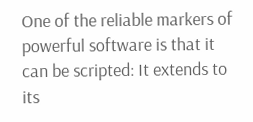One of the reliable markers of powerful software is that it can be scripted: It extends to its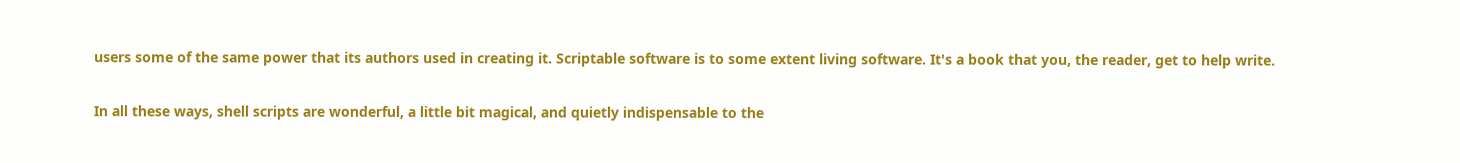users some of the same power that its authors used in creating it. Scriptable software is to some extent living software. It's a book that you, the reader, get to help write.

In all these ways, shell scripts are wonderful, a little bit magical, and quietly indispensable to the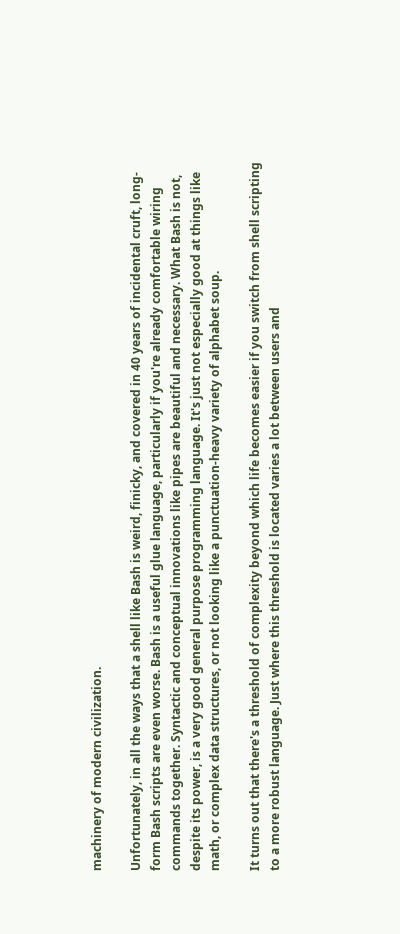machinery of modern civilization.

Unfortunately, in all the ways that a shell like Bash is weird, finicky, and covered in 40 years of incidental cruft, long-form Bash scripts are even worse. Bash is a useful glue language, particularly if you're already comfortable wiring commands together. Syntactic and conceptual innovations like pipes are beautiful and necessary. What Bash is not, despite its power, is a very good general purpose programming language. It's just not especially good at things like math, or complex data structures, or not looking like a punctuation-heavy variety of alphabet soup.

It turns out that there's a threshold of complexity beyond which life becomes easier if you switch from shell scripting to a more robust language. Just where this threshold is located varies a lot between users and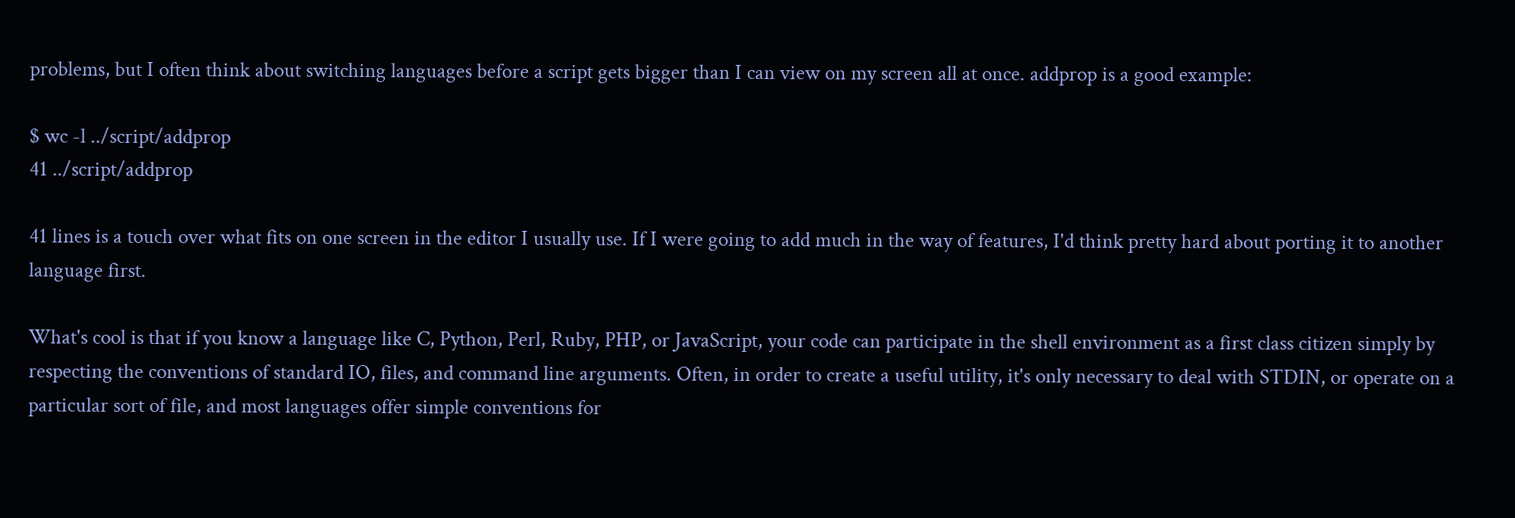problems, but I often think about switching languages before a script gets bigger than I can view on my screen all at once. addprop is a good example:

$ wc -l ../script/addprop
41 ../script/addprop

41 lines is a touch over what fits on one screen in the editor I usually use. If I were going to add much in the way of features, I'd think pretty hard about porting it to another language first.

What's cool is that if you know a language like C, Python, Perl, Ruby, PHP, or JavaScript, your code can participate in the shell environment as a first class citizen simply by respecting the conventions of standard IO, files, and command line arguments. Often, in order to create a useful utility, it's only necessary to deal with STDIN, or operate on a particular sort of file, and most languages offer simple conventions for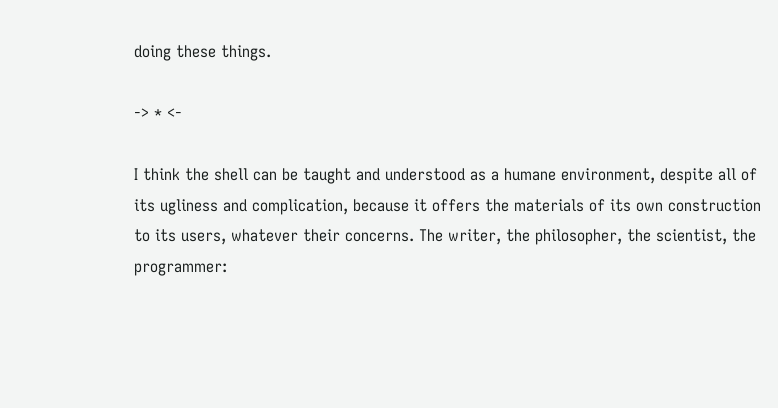doing these things.

-> * <-

I think the shell can be taught and understood as a humane environment, despite all of its ugliness and complication, because it offers the materials of its own construction to its users, whatever their concerns. The writer, the philosopher, the scientist, the programmer: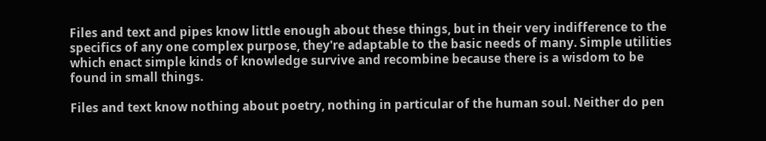Files and text and pipes know little enough about these things, but in their very indifference to the specifics of any one complex purpose, they're adaptable to the basic needs of many. Simple utilities which enact simple kinds of knowledge survive and recombine because there is a wisdom to be found in small things.

Files and text know nothing about poetry, nothing in particular of the human soul. Neither do pen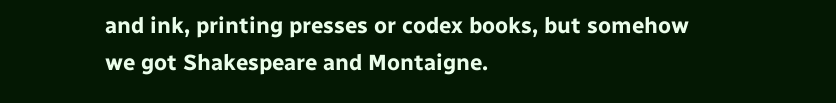and ink, printing presses or codex books, but somehow we got Shakespeare and Montaigne.